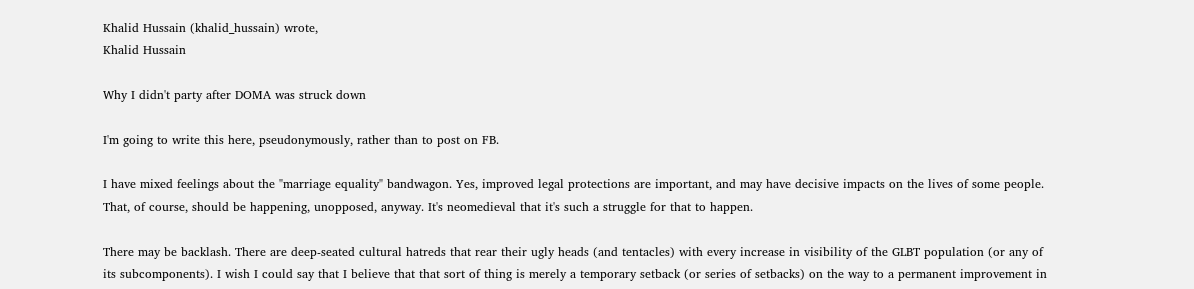Khalid Hussain (khalid_hussain) wrote,
Khalid Hussain

Why I didn't party after DOMA was struck down

I'm going to write this here, pseudonymously, rather than to post on FB.

I have mixed feelings about the "marriage equality" bandwagon. Yes, improved legal protections are important, and may have decisive impacts on the lives of some people. That, of course, should be happening, unopposed, anyway. It's neomedieval that it's such a struggle for that to happen.

There may be backlash. There are deep-seated cultural hatreds that rear their ugly heads (and tentacles) with every increase in visibility of the GLBT population (or any of its subcomponents). I wish I could say that I believe that that sort of thing is merely a temporary setback (or series of setbacks) on the way to a permanent improvement in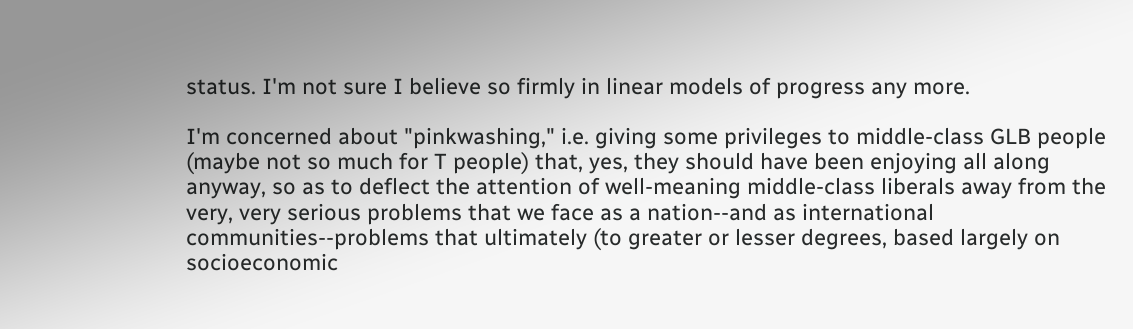status. I'm not sure I believe so firmly in linear models of progress any more.

I'm concerned about "pinkwashing," i.e. giving some privileges to middle-class GLB people (maybe not so much for T people) that, yes, they should have been enjoying all along anyway, so as to deflect the attention of well-meaning middle-class liberals away from the very, very serious problems that we face as a nation--and as international communities--problems that ultimately (to greater or lesser degrees, based largely on socioeconomic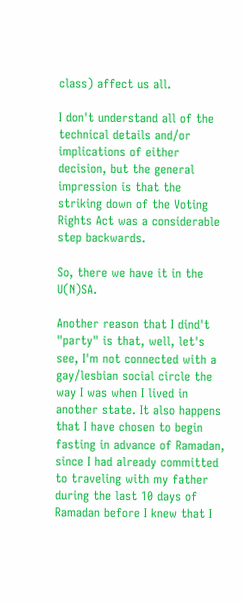class) affect us all.

I don't understand all of the technical details and/or implications of either decision, but the general impression is that the striking down of the Voting Rights Act was a considerable step backwards.

So, there we have it in the U(N)SA.

Another reason that I dind't "party" is that, well, let's see, I'm not connected with a gay/lesbian social circle the way I was when I lived in another state. It also happens that I have chosen to begin fasting in advance of Ramadan, since I had already committed to traveling with my father during the last 10 days of Ramadan before I knew that I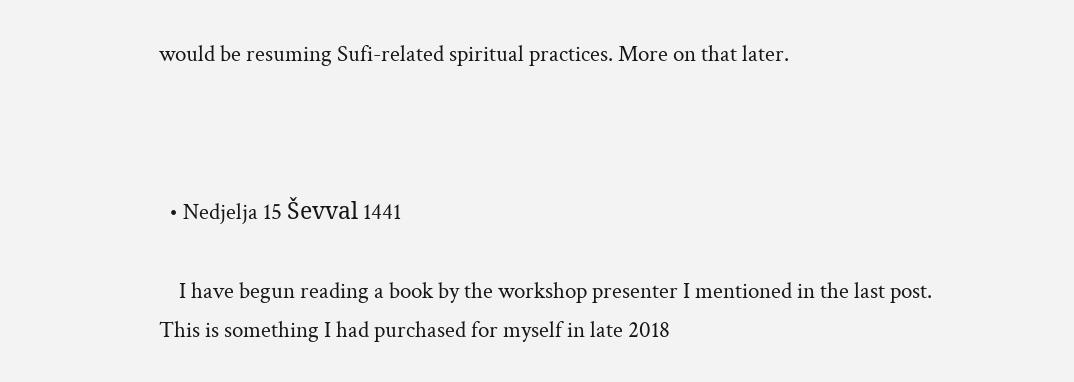would be resuming Sufi-related spiritual practices. More on that later.



  • Nedjelja 15 Ševval 1441

    I have begun reading a book by the workshop presenter I mentioned in the last post. This is something I had purchased for myself in late 2018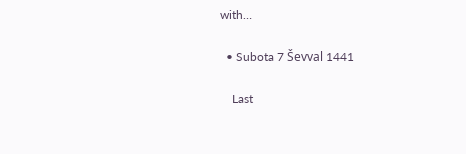with…

  • Subota 7 Ševval 1441

    Last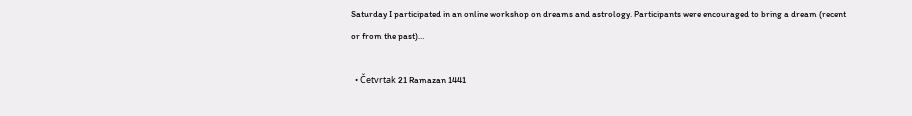Saturday I participated in an online workshop on dreams and astrology. Participants were encouraged to bring a dream (recent or from the past)…

  • Četvrtak 21 Ramazan 1441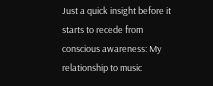Just a quick insight before it starts to recede from conscious awareness: My relationship to music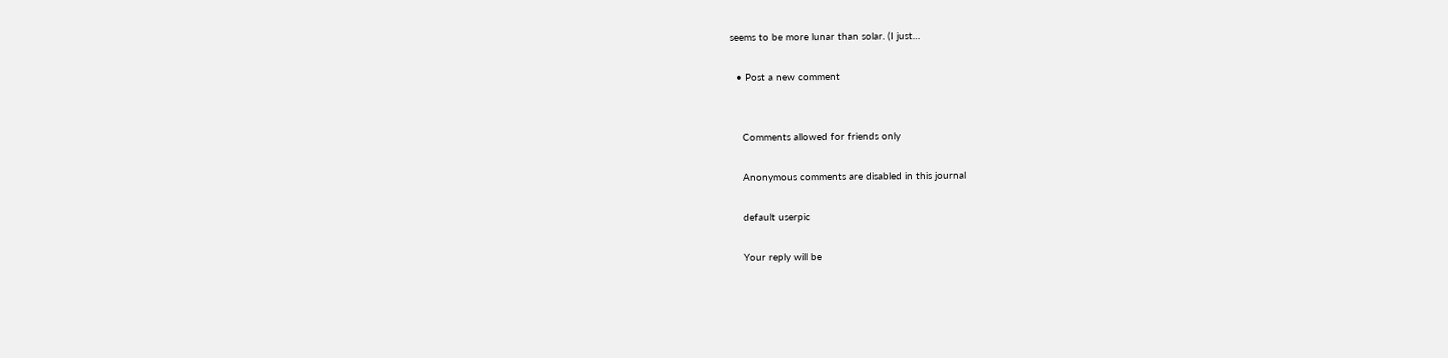seems to be more lunar than solar. (I just…

  • Post a new comment


    Comments allowed for friends only

    Anonymous comments are disabled in this journal

    default userpic

    Your reply will be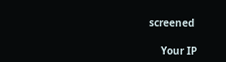screened

    Your IP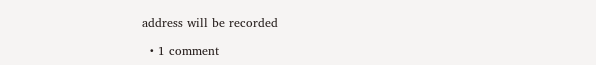address will be recorded

  • 1 comment